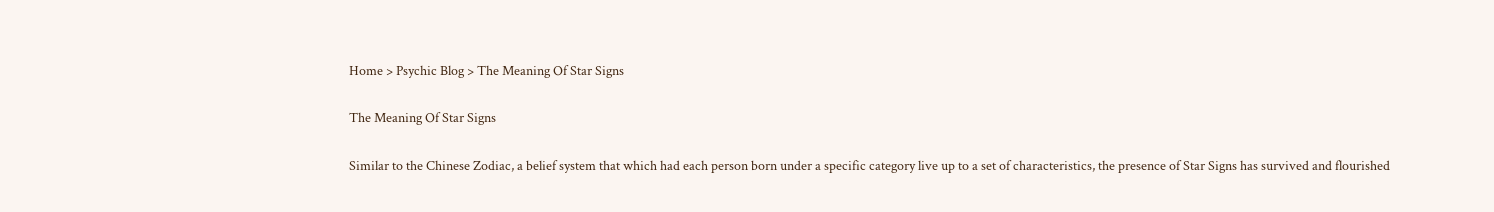Home > Psychic Blog > The Meaning Of Star Signs

The Meaning Of Star Signs

Similar to the Chinese Zodiac, a belief system that which had each person born under a specific category live up to a set of characteristics, the presence of Star Signs has survived and flourished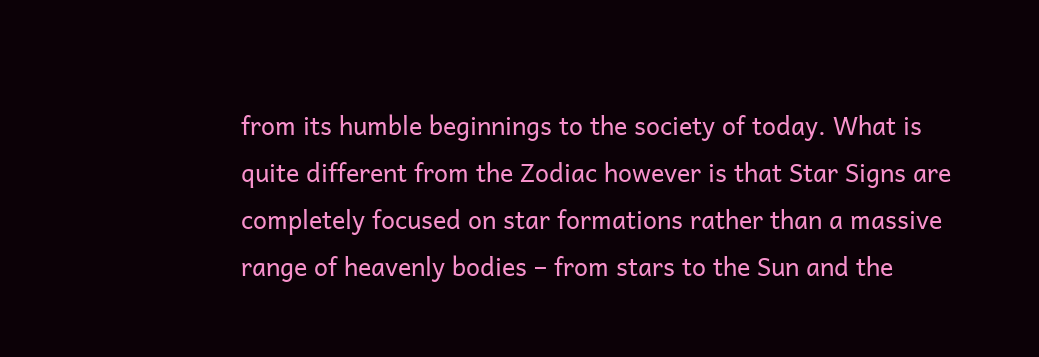from its humble beginnings to the society of today. What is quite different from the Zodiac however is that Star Signs are completely focused on star formations rather than a massive range of heavenly bodies – from stars to the Sun and the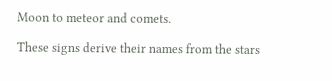Moon to meteor and comets.

These signs derive their names from the stars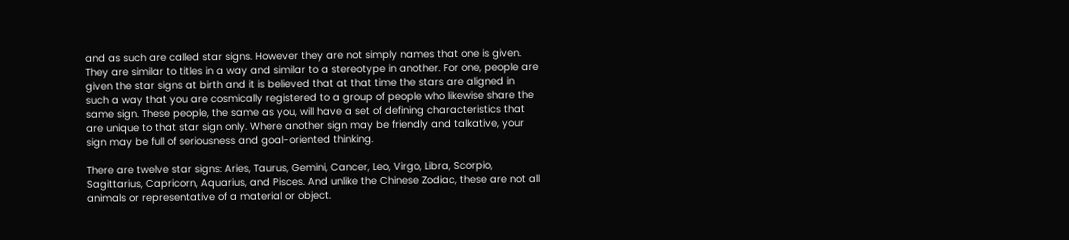and as such are called star signs. However they are not simply names that one is given. They are similar to titles in a way and similar to a stereotype in another. For one, people are given the star signs at birth and it is believed that at that time the stars are aligned in such a way that you are cosmically registered to a group of people who likewise share the same sign. These people, the same as you, will have a set of defining characteristics that are unique to that star sign only. Where another sign may be friendly and talkative, your sign may be full of seriousness and goal-oriented thinking.

There are twelve star signs: Aries, Taurus, Gemini, Cancer, Leo, Virgo, Libra, Scorpio, Sagittarius, Capricorn, Aquarius, and Pisces. And unlike the Chinese Zodiac, these are not all animals or representative of a material or object.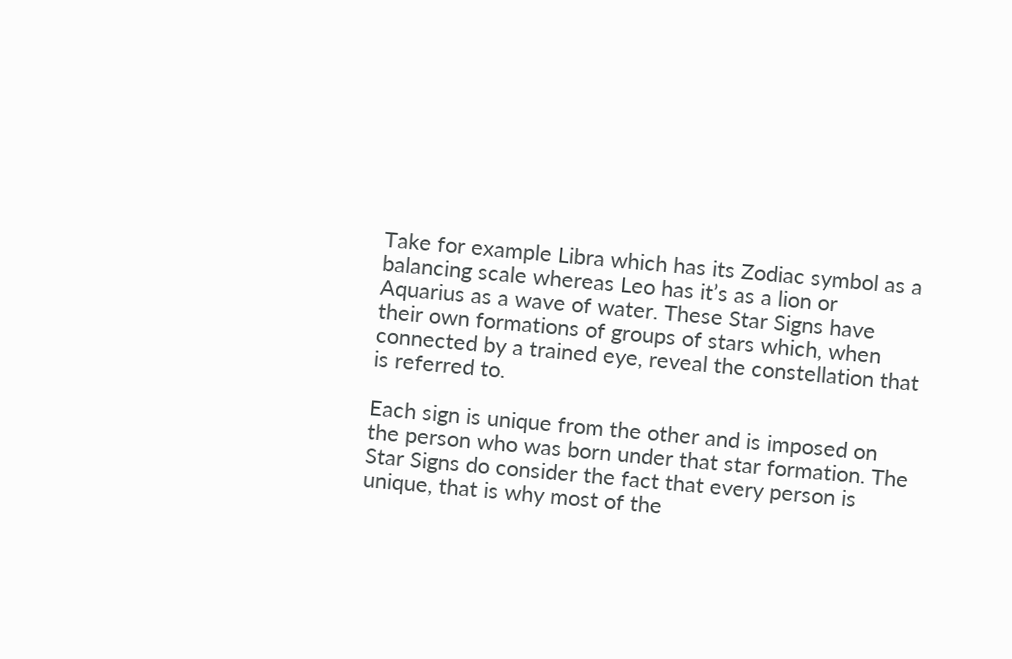Take for example Libra which has its Zodiac symbol as a balancing scale whereas Leo has it’s as a lion or Aquarius as a wave of water. These Star Signs have their own formations of groups of stars which, when connected by a trained eye, reveal the constellation that is referred to.

Each sign is unique from the other and is imposed on the person who was born under that star formation. The Star Signs do consider the fact that every person is unique, that is why most of the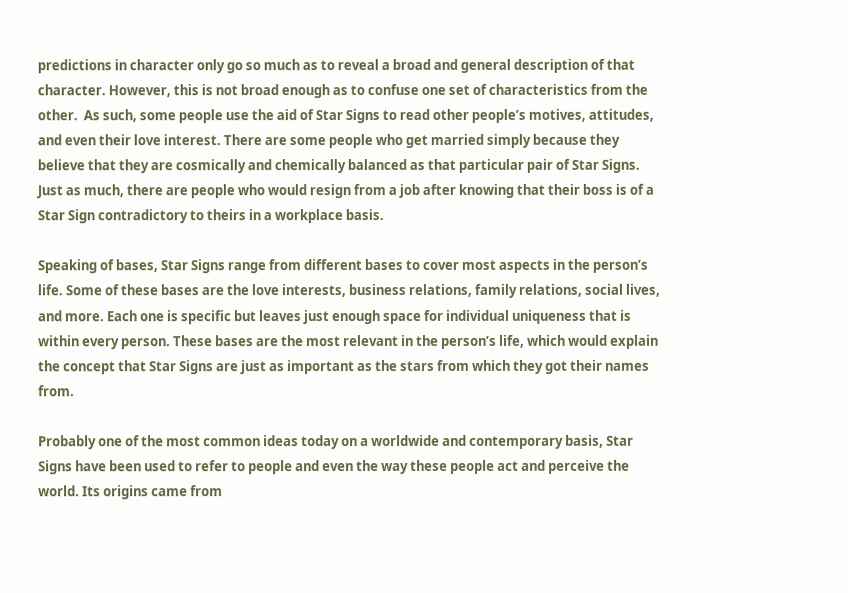predictions in character only go so much as to reveal a broad and general description of that character. However, this is not broad enough as to confuse one set of characteristics from the other.  As such, some people use the aid of Star Signs to read other people’s motives, attitudes, and even their love interest. There are some people who get married simply because they believe that they are cosmically and chemically balanced as that particular pair of Star Signs. Just as much, there are people who would resign from a job after knowing that their boss is of a Star Sign contradictory to theirs in a workplace basis.

Speaking of bases, Star Signs range from different bases to cover most aspects in the person’s life. Some of these bases are the love interests, business relations, family relations, social lives, and more. Each one is specific but leaves just enough space for individual uniqueness that is within every person. These bases are the most relevant in the person’s life, which would explain the concept that Star Signs are just as important as the stars from which they got their names from.

Probably one of the most common ideas today on a worldwide and contemporary basis, Star Signs have been used to refer to people and even the way these people act and perceive the world. Its origins came from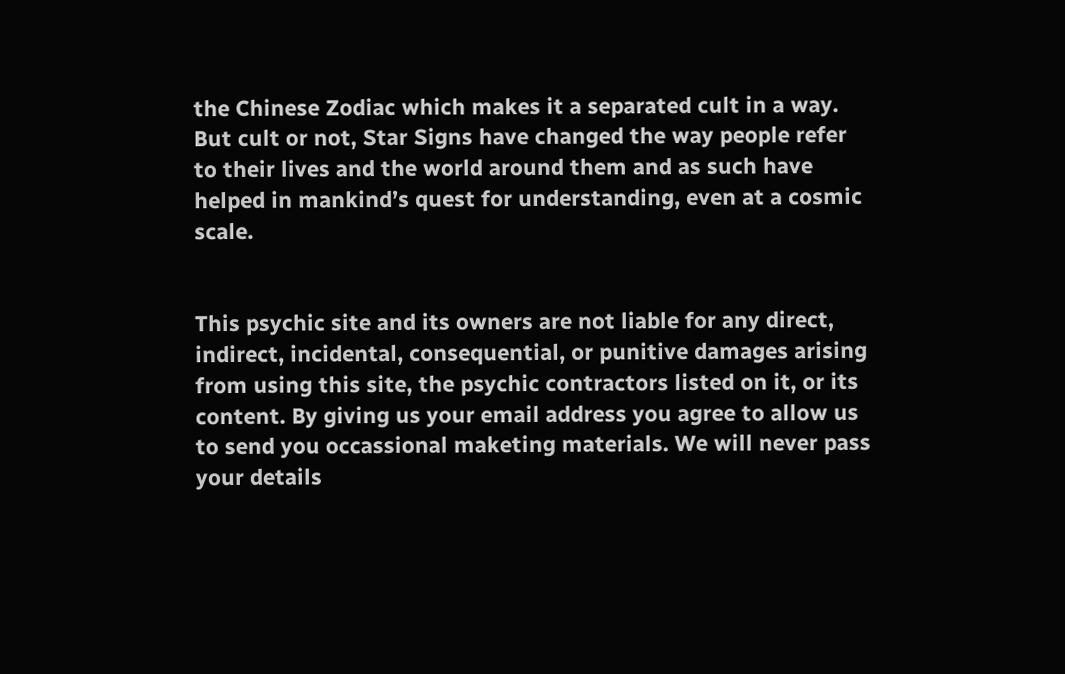the Chinese Zodiac which makes it a separated cult in a way. But cult or not, Star Signs have changed the way people refer to their lives and the world around them and as such have helped in mankind’s quest for understanding, even at a cosmic scale.


This psychic site and its owners are not liable for any direct, indirect, incidental, consequential, or punitive damages arising from using this site, the psychic contractors listed on it, or its content. By giving us your email address you agree to allow us to send you occassional maketing materials. We will never pass your details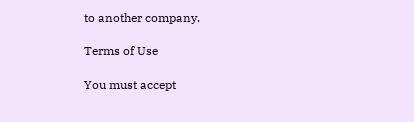to another company.

Terms of Use

You must accept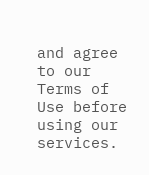and agree to our Terms of Use before using our services.